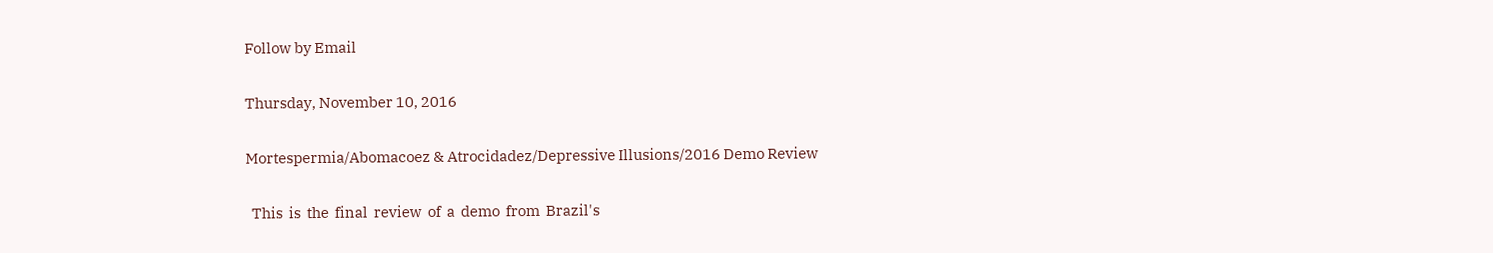Follow by Email

Thursday, November 10, 2016

Mortespermia/Abomacoez & Atrocidadez/Depressive Illusions/2016 Demo Review

  This  is  the  final  review  of  a  demo  from  Brazil's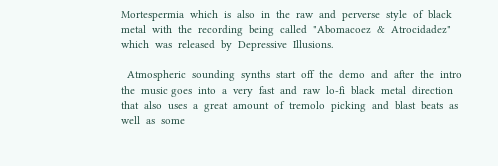Mortespermia  which  is  also  in  the  raw  and  perverse  style  of  black  metal  with  the  recording  being  called  "Abomacoez  &  Atrocidadez"  which  was  released  by  Depressive  Illusions.

  Atmospheric  sounding  synths  start  off  the  demo  and  after  the  intro  the  music goes  into  a  very  fast  and  raw  lo-fi  black  metal  direction  that  also  uses  a  great  amount  of  tremolo  picking  and  blast  beats  as  well  as  some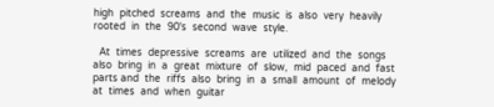high  pitched  screams  and  the  music  is  also  very  heavily  rooted  in  the  90's  second  wave  style.

  At  times  depressive  screams  are  utilized  and  the  songs  also  bring  in  a  great  mixture  of  slow,  mid  paced  and  fast  parts and  the  riffs  also  bring  in  a  small  amount  of  melody  at  times  and  when  guitar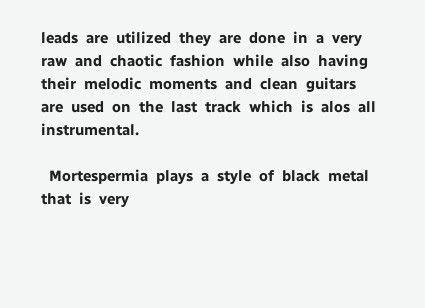leads  are  utilized  they  are  done  in  a  very  raw  and  chaotic  fashion  while  also  having  their  melodic  moments  and  clean  guitars  are  used  on  the  last  track  which  is  alos  all  instrumental.

  Mortespermia  plays  a  style  of  black  metal  that  is  very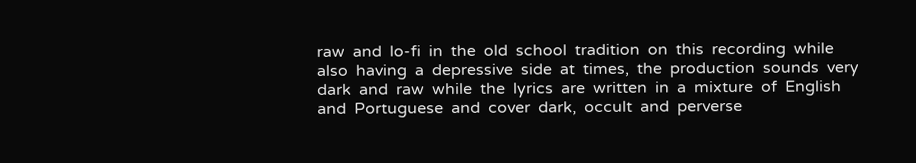raw  and  lo-fi  in  the  old  school  tradition  on  this  recording  while  also  having  a  depressive  side  at  times,  the  production  sounds  very  dark  and  raw  while  the  lyrics  are  written  in  a  mixture  of  English  and  Portuguese  and  cover  dark,  occult  and  perverse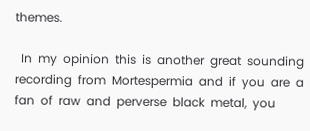themes.

  In  my  opinion  this  is  another  great  sounding  recording  from  Mortespermia  and  if  you  are  a  fan  of  raw  and  perverse  black  metal,  you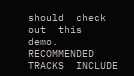should  check  out  this  demo.  RECOMMENDED  TRACKS  INCLUDE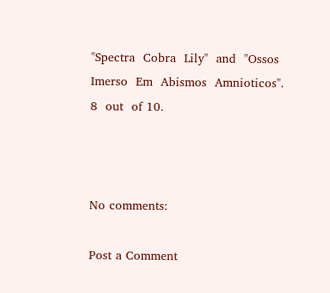"Spectra  Cobra  Lily"  and  "Ossos  Imerso  Em  Abismos  Amnioticos".  8  out  of 10.



No comments:

Post a Comment